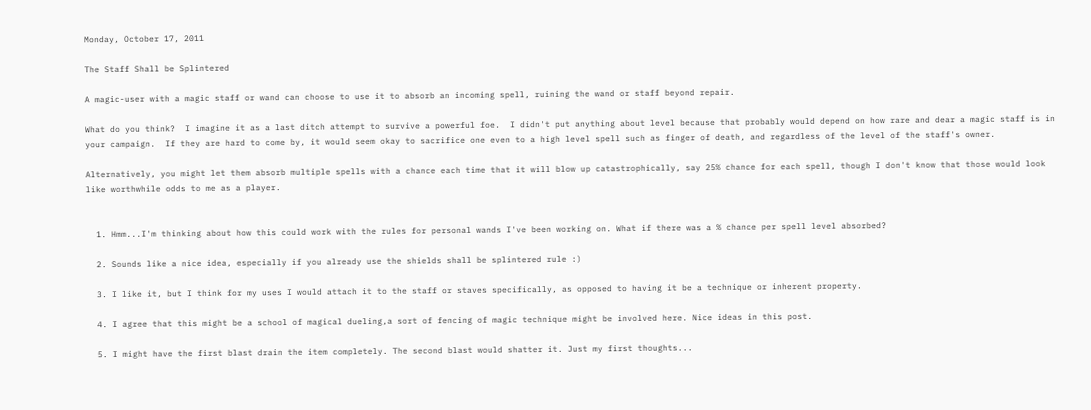Monday, October 17, 2011

The Staff Shall be Splintered

A magic-user with a magic staff or wand can choose to use it to absorb an incoming spell, ruining the wand or staff beyond repair.

What do you think?  I imagine it as a last ditch attempt to survive a powerful foe.  I didn't put anything about level because that probably would depend on how rare and dear a magic staff is in your campaign.  If they are hard to come by, it would seem okay to sacrifice one even to a high level spell such as finger of death, and regardless of the level of the staff's owner.

Alternatively, you might let them absorb multiple spells with a chance each time that it will blow up catastrophically, say 25% chance for each spell, though I don't know that those would look like worthwhile odds to me as a player.


  1. Hmm...I'm thinking about how this could work with the rules for personal wands I've been working on. What if there was a % chance per spell level absorbed?

  2. Sounds like a nice idea, especially if you already use the shields shall be splintered rule :)

  3. I like it, but I think for my uses I would attach it to the staff or staves specifically, as opposed to having it be a technique or inherent property.

  4. I agree that this might be a school of magical dueling,a sort of fencing of magic technique might be involved here. Nice ideas in this post.

  5. I might have the first blast drain the item completely. The second blast would shatter it. Just my first thoughts...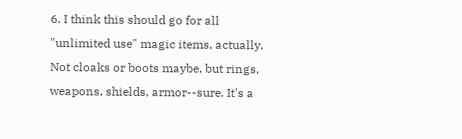6. I think this should go for all "unlimited use" magic items, actually. Not cloaks or boots maybe, but rings, weapons, shields, armor--sure. It's a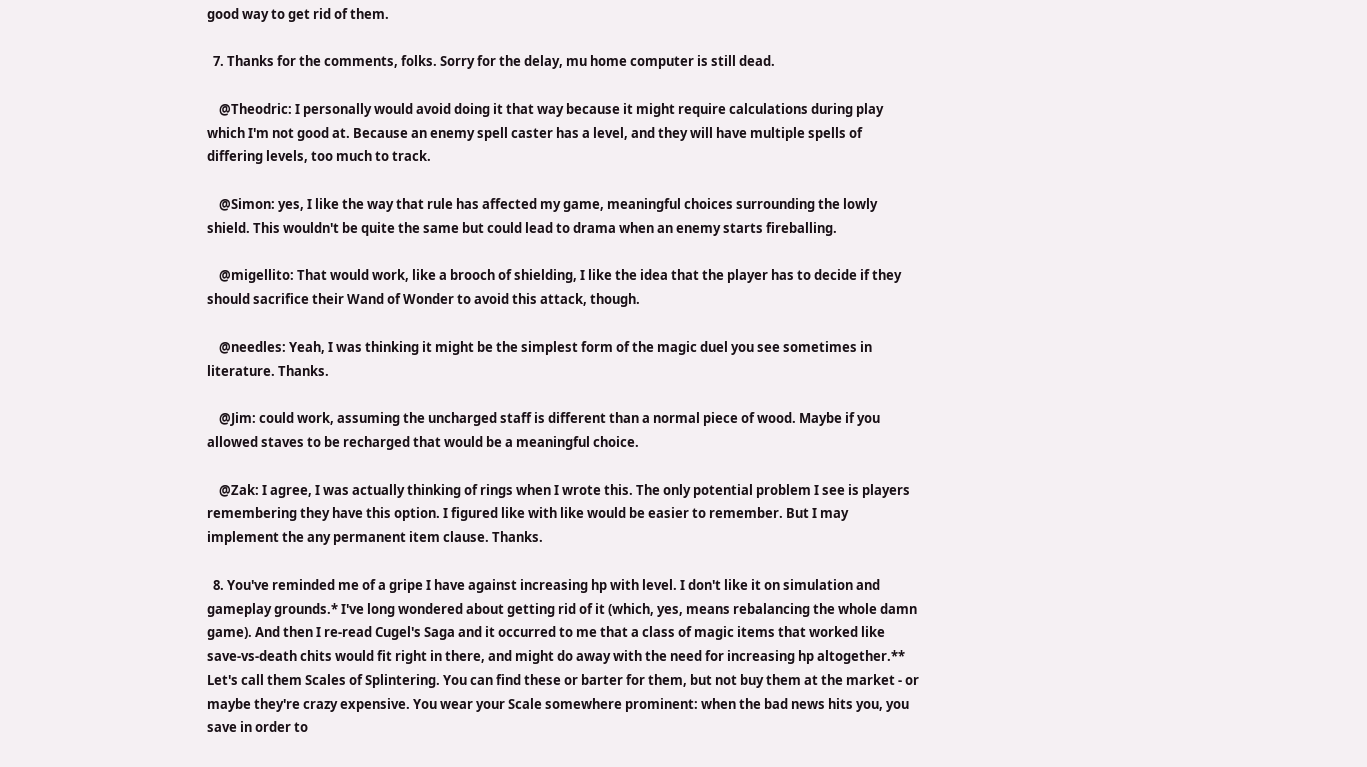good way to get rid of them.

  7. Thanks for the comments, folks. Sorry for the delay, mu home computer is still dead.

    @Theodric: I personally would avoid doing it that way because it might require calculations during play which I'm not good at. Because an enemy spell caster has a level, and they will have multiple spells of differing levels, too much to track.

    @Simon: yes, I like the way that rule has affected my game, meaningful choices surrounding the lowly shield. This wouldn't be quite the same but could lead to drama when an enemy starts fireballing.

    @migellito: That would work, like a brooch of shielding, I like the idea that the player has to decide if they should sacrifice their Wand of Wonder to avoid this attack, though.

    @needles: Yeah, I was thinking it might be the simplest form of the magic duel you see sometimes in literature. Thanks.

    @Jim: could work, assuming the uncharged staff is different than a normal piece of wood. Maybe if you allowed staves to be recharged that would be a meaningful choice.

    @Zak: I agree, I was actually thinking of rings when I wrote this. The only potential problem I see is players remembering they have this option. I figured like with like would be easier to remember. But I may implement the any permanent item clause. Thanks.

  8. You've reminded me of a gripe I have against increasing hp with level. I don't like it on simulation and gameplay grounds.* I've long wondered about getting rid of it (which, yes, means rebalancing the whole damn game). And then I re-read Cugel's Saga and it occurred to me that a class of magic items that worked like save-vs-death chits would fit right in there, and might do away with the need for increasing hp altogether.** Let's call them Scales of Splintering. You can find these or barter for them, but not buy them at the market - or maybe they're crazy expensive. You wear your Scale somewhere prominent: when the bad news hits you, you save in order to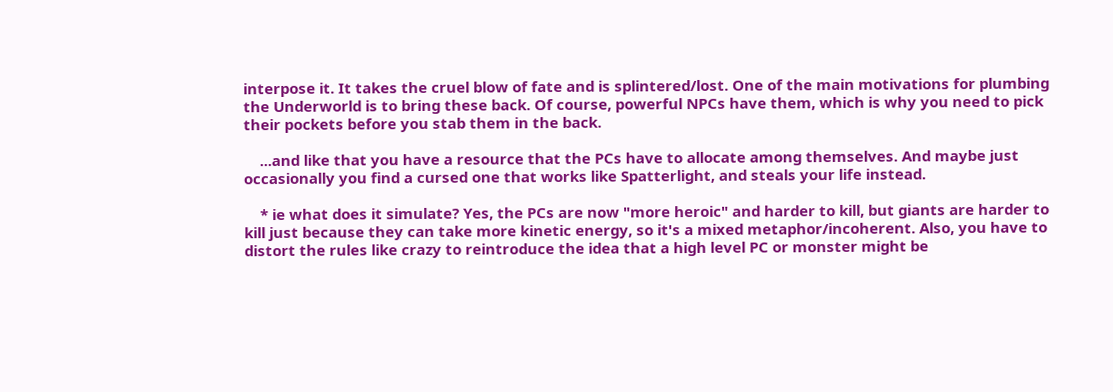interpose it. It takes the cruel blow of fate and is splintered/lost. One of the main motivations for plumbing the Underworld is to bring these back. Of course, powerful NPCs have them, which is why you need to pick their pockets before you stab them in the back.

    ...and like that you have a resource that the PCs have to allocate among themselves. And maybe just occasionally you find a cursed one that works like Spatterlight, and steals your life instead.

    * ie what does it simulate? Yes, the PCs are now "more heroic" and harder to kill, but giants are harder to kill just because they can take more kinetic energy, so it's a mixed metaphor/incoherent. Also, you have to distort the rules like crazy to reintroduce the idea that a high level PC or monster might be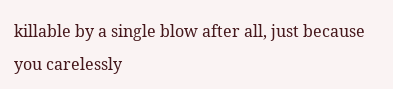killable by a single blow after all, just because you carelessly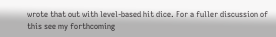wrote that out with level-based hit dice. For a fuller discussion of this see my forthcoming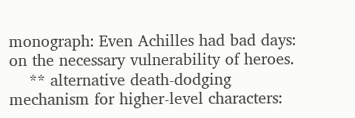monograph: Even Achilles had bad days: on the necessary vulnerability of heroes.
    ** alternative death-dodging mechanism for higher-level characters: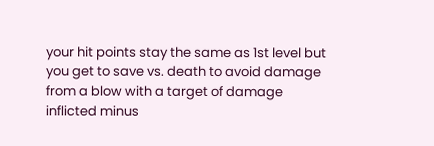your hit points stay the same as 1st level but you get to save vs. death to avoid damage from a blow with a target of damage inflicted minus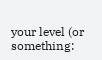your level (or something: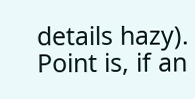details hazy). Point is, if an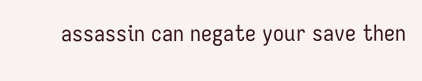assassin can negate your save then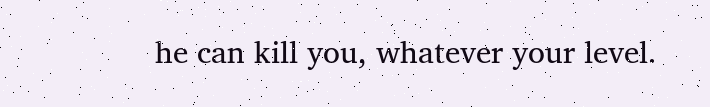he can kill you, whatever your level.